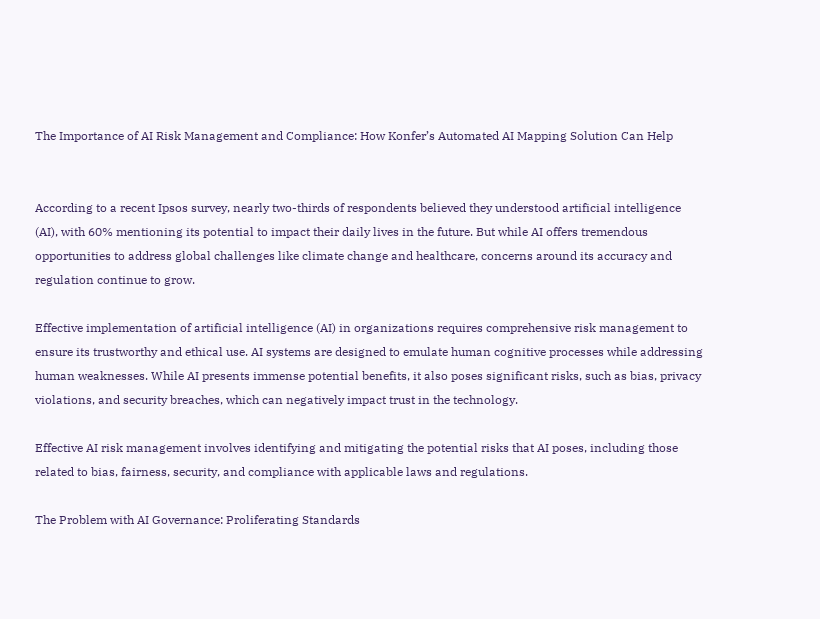The Importance of AI Risk Management and Compliance: How Konfer’s Automated AI Mapping Solution Can Help


According to a recent Ipsos survey, nearly two-thirds of respondents believed they understood artificial intelligence (AI), with 60% mentioning its potential to impact their daily lives in the future. But while AI offers tremendous opportunities to address global challenges like climate change and healthcare, concerns around its accuracy and regulation continue to grow.

Effective implementation of artificial intelligence (AI) in organizations requires comprehensive risk management to ensure its trustworthy and ethical use. AI systems are designed to emulate human cognitive processes while addressing human weaknesses. While AI presents immense potential benefits, it also poses significant risks, such as bias, privacy violations, and security breaches, which can negatively impact trust in the technology.

Effective AI risk management involves identifying and mitigating the potential risks that AI poses, including those related to bias, fairness, security, and compliance with applicable laws and regulations.

The Problem with AI Governance: Proliferating Standards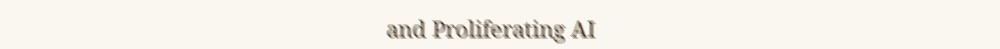and Proliferating AI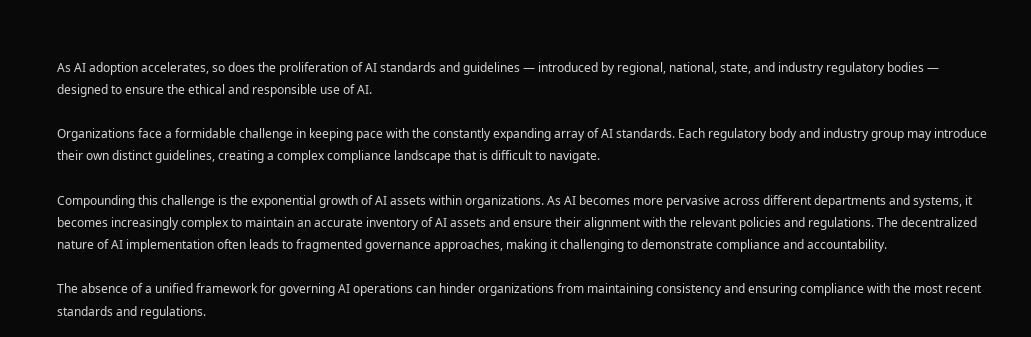As AI adoption accelerates, so does the proliferation of AI standards and guidelines — introduced by regional, national, state, and industry regulatory bodies — designed to ensure the ethical and responsible use of AI.

Organizations face a formidable challenge in keeping pace with the constantly expanding array of AI standards. Each regulatory body and industry group may introduce their own distinct guidelines, creating a complex compliance landscape that is difficult to navigate.

Compounding this challenge is the exponential growth of AI assets within organizations. As AI becomes more pervasive across different departments and systems, it becomes increasingly complex to maintain an accurate inventory of AI assets and ensure their alignment with the relevant policies and regulations. The decentralized nature of AI implementation often leads to fragmented governance approaches, making it challenging to demonstrate compliance and accountability.

The absence of a unified framework for governing AI operations can hinder organizations from maintaining consistency and ensuring compliance with the most recent standards and regulations.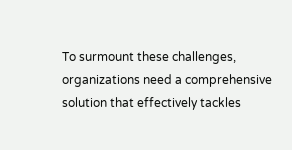To surmount these challenges, organizations need a comprehensive solution that effectively tackles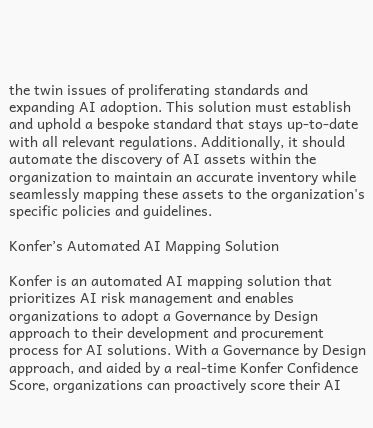the twin issues of proliferating standards and expanding AI adoption. This solution must establish and uphold a bespoke standard that stays up-to-date with all relevant regulations. Additionally, it should automate the discovery of AI assets within the organization to maintain an accurate inventory while seamlessly mapping these assets to the organization's specific policies and guidelines.

Konfer’s Automated AI Mapping Solution

Konfer is an automated AI mapping solution that prioritizes AI risk management and enables organizations to adopt a Governance by Design approach to their development and procurement process for AI solutions. With a Governance by Design approach, and aided by a real-time Konfer Confidence Score, organizations can proactively score their AI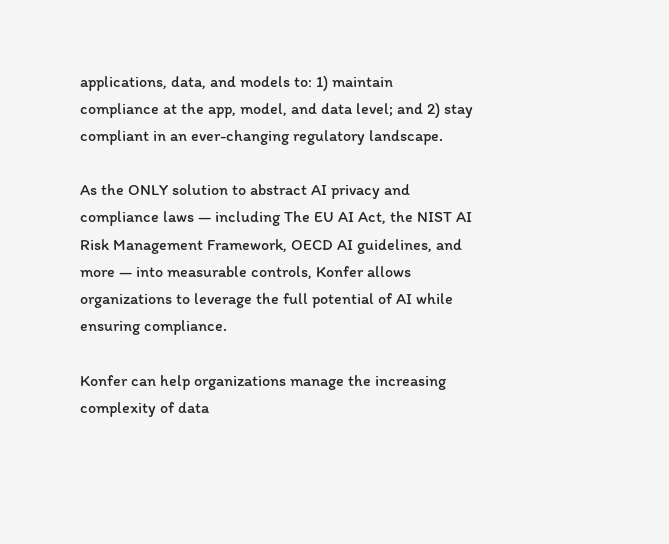applications, data, and models to: 1) maintain compliance at the app, model, and data level; and 2) stay compliant in an ever-changing regulatory landscape.

As the ONLY solution to abstract AI privacy and compliance laws — including The EU AI Act, the NIST AI Risk Management Framework, OECD AI guidelines, and more — into measurable controls, Konfer allows organizations to leverage the full potential of AI while ensuring compliance.

Konfer can help organizations manage the increasing complexity of data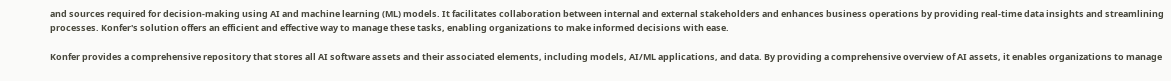and sources required for decision-making using AI and machine learning (ML) models. It facilitates collaboration between internal and external stakeholders and enhances business operations by providing real-time data insights and streamlining processes. Konfer's solution offers an efficient and effective way to manage these tasks, enabling organizations to make informed decisions with ease.

Konfer provides a comprehensive repository that stores all AI software assets and their associated elements, including models, AI/ML applications, and data. By providing a comprehensive overview of AI assets, it enables organizations to manage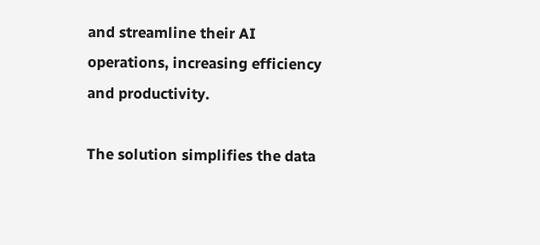and streamline their AI operations, increasing efficiency and productivity.

The solution simplifies the data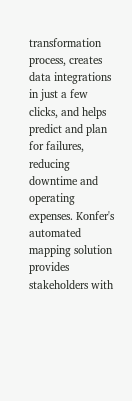transformation process, creates data integrations in just a few clicks, and helps predict and plan for failures, reducing downtime and operating expenses. Konfer's automated mapping solution provides stakeholders with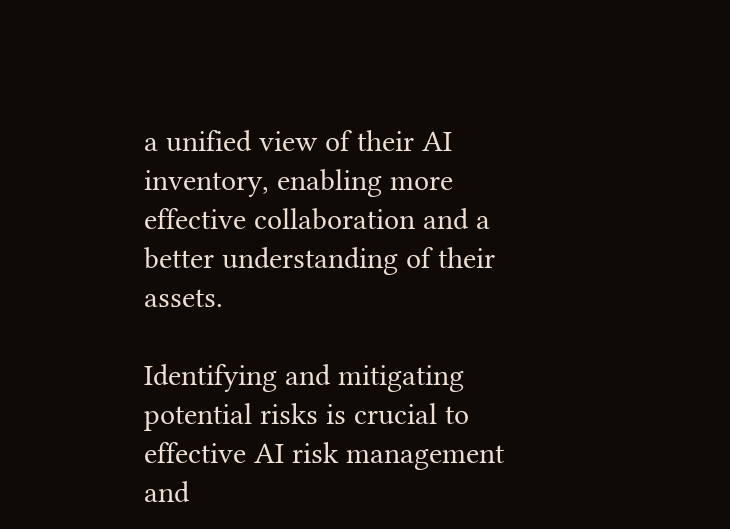a unified view of their AI inventory, enabling more effective collaboration and a better understanding of their assets.

Identifying and mitigating potential risks is crucial to effective AI risk management and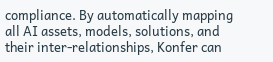compliance. By automatically mapping all AI assets, models, solutions, and their inter-relationships, Konfer can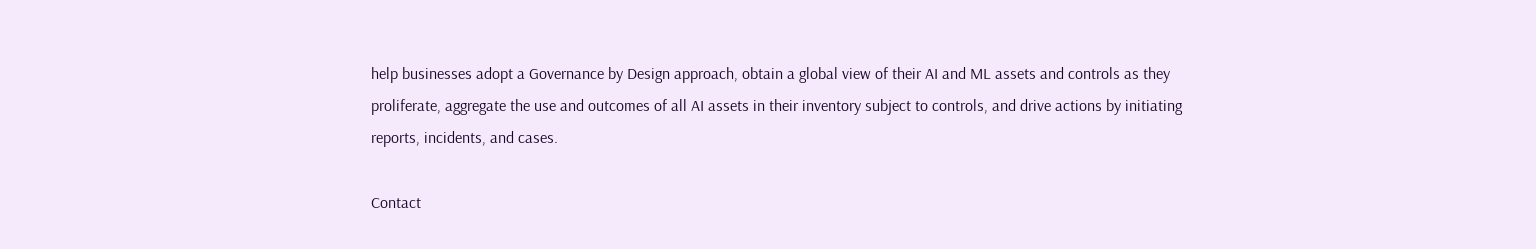help businesses adopt a Governance by Design approach, obtain a global view of their AI and ML assets and controls as they proliferate, aggregate the use and outcomes of all AI assets in their inventory subject to controls, and drive actions by initiating reports, incidents, and cases.

Contact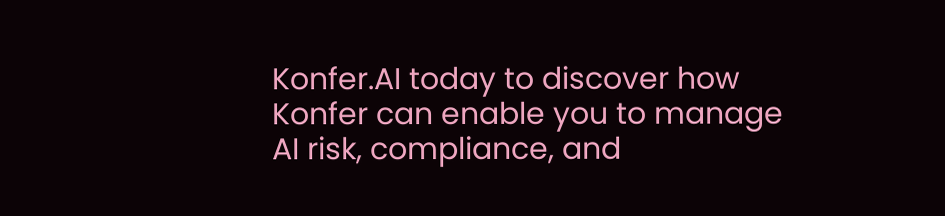Konfer.AI today to discover how Konfer can enable you to manage AI risk, compliance, and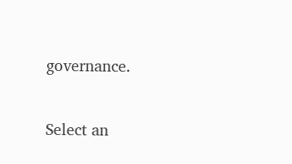governance.

Select an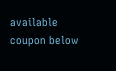available coupon below